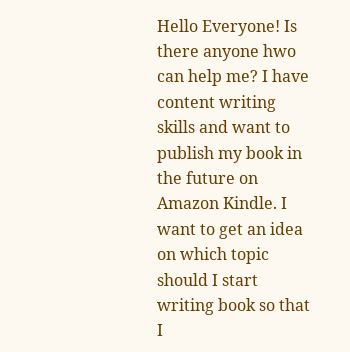Hello Everyone! Is there anyone hwo can help me? I have content writing skills and want to publish my book in the future on Amazon Kindle. I want to get an idea on which topic should I start writing book so that I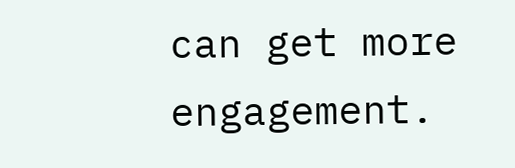can get more engagement.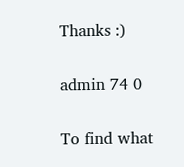Thanks :)

admin 74 0

To find what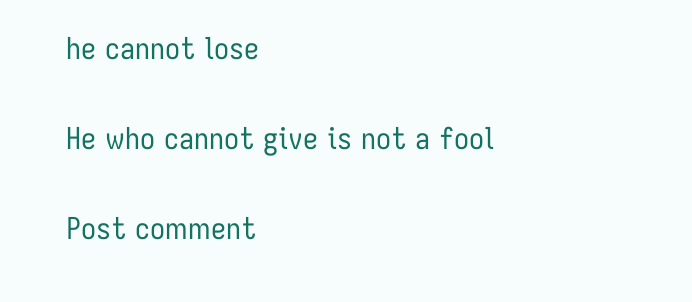he cannot lose

He who cannot give is not a fool

Post comment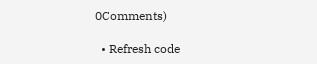0Comments)

  • Refresh code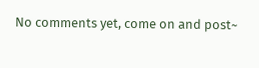No comments yet, come on and post~